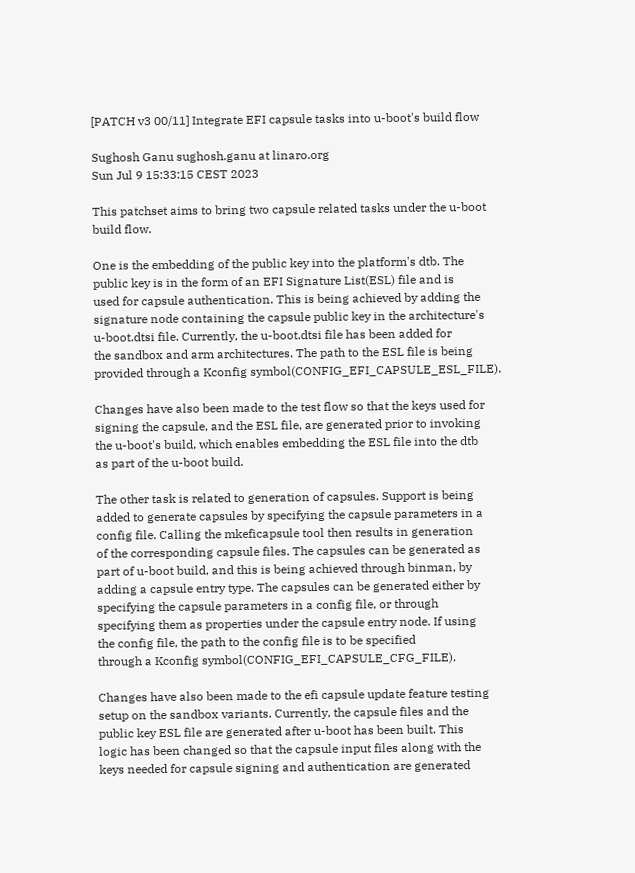[PATCH v3 00/11] Integrate EFI capsule tasks into u-boot's build flow

Sughosh Ganu sughosh.ganu at linaro.org
Sun Jul 9 15:33:15 CEST 2023

This patchset aims to bring two capsule related tasks under the u-boot
build flow.

One is the embedding of the public key into the platform's dtb. The
public key is in the form of an EFI Signature List(ESL) file and is
used for capsule authentication. This is being achieved by adding the
signature node containing the capsule public key in the architecture's
u-boot.dtsi file. Currently, the u-boot.dtsi file has been added for
the sandbox and arm architectures. The path to the ESL file is being
provided through a Kconfig symbol(CONFIG_EFI_CAPSULE_ESL_FILE).

Changes have also been made to the test flow so that the keys used for
signing the capsule, and the ESL file, are generated prior to invoking
the u-boot's build, which enables embedding the ESL file into the dtb
as part of the u-boot build.

The other task is related to generation of capsules. Support is being
added to generate capsules by specifying the capsule parameters in a
config file. Calling the mkeficapsule tool then results in generation
of the corresponding capsule files. The capsules can be generated as
part of u-boot build, and this is being achieved through binman, by
adding a capsule entry type. The capsules can be generated either by
specifying the capsule parameters in a config file, or through
specifying them as properties under the capsule entry node. If using
the config file, the path to the config file is to be specified
through a Kconfig symbol(CONFIG_EFI_CAPSULE_CFG_FILE).

Changes have also been made to the efi capsule update feature testing
setup on the sandbox variants. Currently, the capsule files and the
public key ESL file are generated after u-boot has been built. This
logic has been changed so that the capsule input files along with the
keys needed for capsule signing and authentication are generated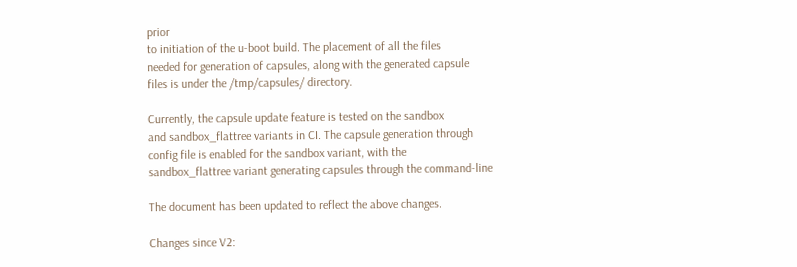prior
to initiation of the u-boot build. The placement of all the files
needed for generation of capsules, along with the generated capsule
files is under the /tmp/capsules/ directory.

Currently, the capsule update feature is tested on the sandbox
and sandbox_flattree variants in CI. The capsule generation through
config file is enabled for the sandbox variant, with the
sandbox_flattree variant generating capsules through the command-line

The document has been updated to reflect the above changes.

Changes since V2: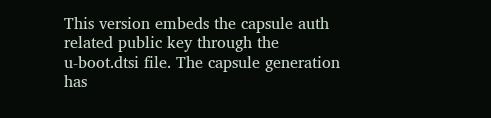This version embeds the capsule auth related public key through the
u-boot.dtsi file. The capsule generation has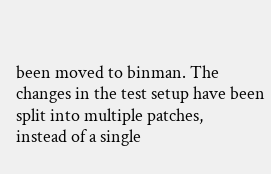been moved to binman. The
changes in the test setup have been split into multiple patches,
instead of a single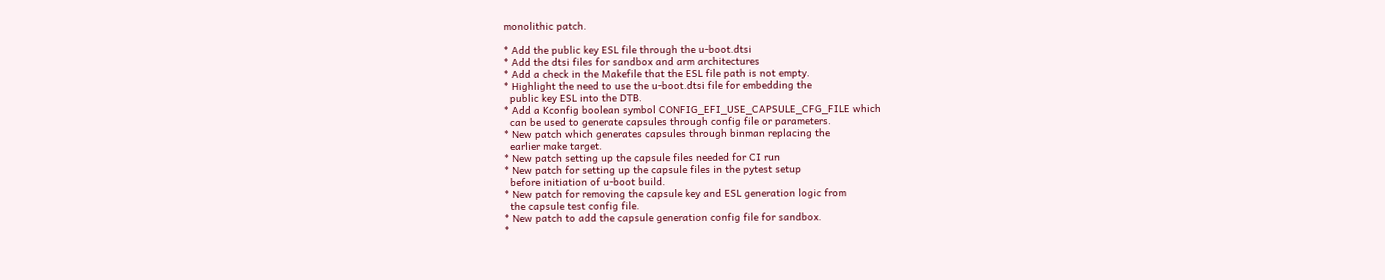monolithic patch.

* Add the public key ESL file through the u-boot.dtsi
* Add the dtsi files for sandbox and arm architectures
* Add a check in the Makefile that the ESL file path is not empty.
* Highlight the need to use the u-boot.dtsi file for embedding the
  public key ESL into the DTB.
* Add a Kconfig boolean symbol CONFIG_EFI_USE_CAPSULE_CFG_FILE which
  can be used to generate capsules through config file or parameters.
* New patch which generates capsules through binman replacing the
  earlier make target.
* New patch setting up the capsule files needed for CI run
* New patch for setting up the capsule files in the pytest setup
  before initiation of u-boot build.
* New patch for removing the capsule key and ESL generation logic from
  the capsule test config file.
* New patch to add the capsule generation config file for sandbox.
*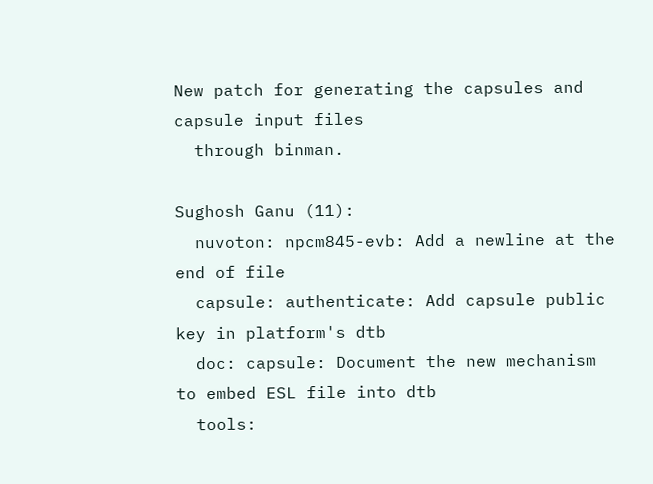New patch for generating the capsules and capsule input files
  through binman.

Sughosh Ganu (11):
  nuvoton: npcm845-evb: Add a newline at the end of file
  capsule: authenticate: Add capsule public key in platform's dtb
  doc: capsule: Document the new mechanism to embed ESL file into dtb
  tools: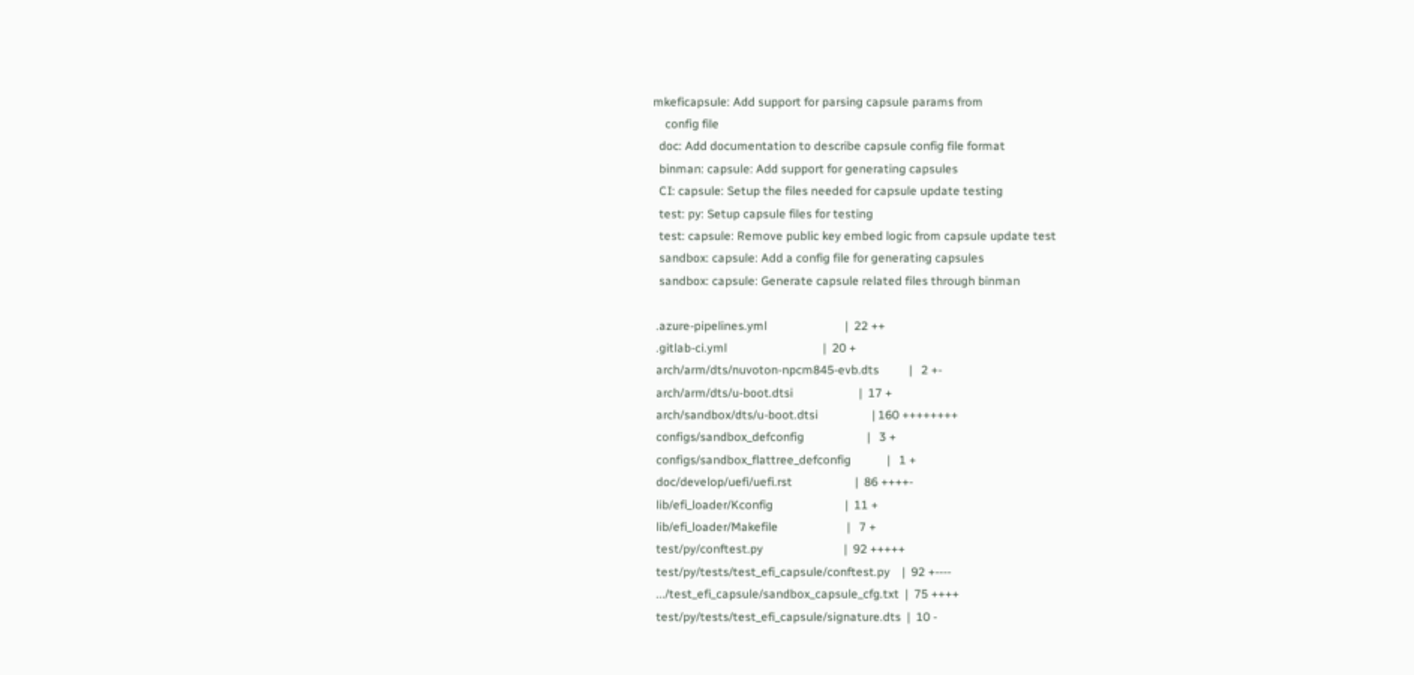mkeficapsule: Add support for parsing capsule params from
    config file
  doc: Add documentation to describe capsule config file format
  binman: capsule: Add support for generating capsules
  CI: capsule: Setup the files needed for capsule update testing
  test: py: Setup capsule files for testing
  test: capsule: Remove public key embed logic from capsule update test
  sandbox: capsule: Add a config file for generating capsules
  sandbox: capsule: Generate capsule related files through binman

 .azure-pipelines.yml                          |  22 ++
 .gitlab-ci.yml                                |  20 +
 arch/arm/dts/nuvoton-npcm845-evb.dts          |   2 +-
 arch/arm/dts/u-boot.dtsi                      |  17 +
 arch/sandbox/dts/u-boot.dtsi                  | 160 ++++++++
 configs/sandbox_defconfig                     |   3 +
 configs/sandbox_flattree_defconfig            |   1 +
 doc/develop/uefi/uefi.rst                     |  86 ++++-
 lib/efi_loader/Kconfig                        |  11 +
 lib/efi_loader/Makefile                       |   7 +
 test/py/conftest.py                           |  92 +++++
 test/py/tests/test_efi_capsule/conftest.py    |  92 +----
 .../test_efi_capsule/sandbox_capsule_cfg.txt  |  75 ++++
 test/py/tests/test_efi_capsule/signature.dts  |  10 -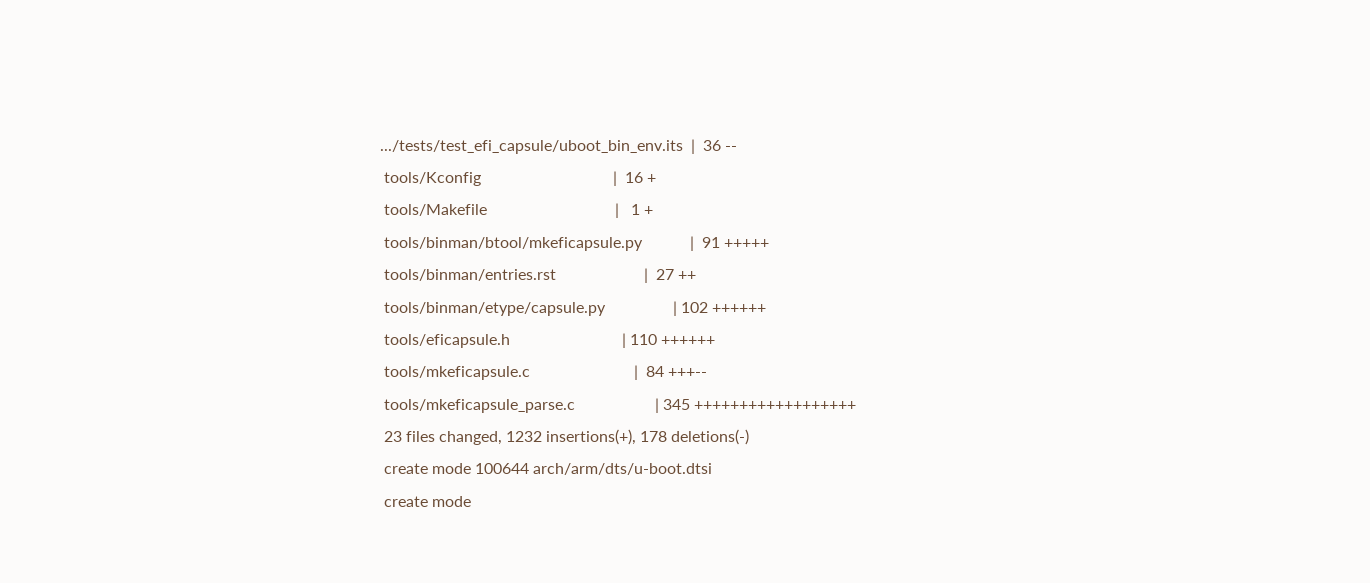.../tests/test_efi_capsule/uboot_bin_env.its  |  36 --
 tools/Kconfig                                 |  16 +
 tools/Makefile                                |   1 +
 tools/binman/btool/mkeficapsule.py            |  91 +++++
 tools/binman/entries.rst                      |  27 ++
 tools/binman/etype/capsule.py                 | 102 ++++++
 tools/eficapsule.h                            | 110 ++++++
 tools/mkeficapsule.c                          |  84 +++--
 tools/mkeficapsule_parse.c                    | 345 ++++++++++++++++++
 23 files changed, 1232 insertions(+), 178 deletions(-)
 create mode 100644 arch/arm/dts/u-boot.dtsi
 create mode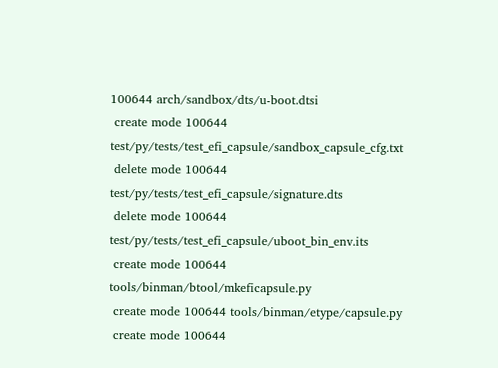100644 arch/sandbox/dts/u-boot.dtsi
 create mode 100644 test/py/tests/test_efi_capsule/sandbox_capsule_cfg.txt
 delete mode 100644 test/py/tests/test_efi_capsule/signature.dts
 delete mode 100644 test/py/tests/test_efi_capsule/uboot_bin_env.its
 create mode 100644 tools/binman/btool/mkeficapsule.py
 create mode 100644 tools/binman/etype/capsule.py
 create mode 100644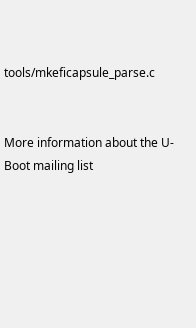tools/mkeficapsule_parse.c


More information about the U-Boot mailing list